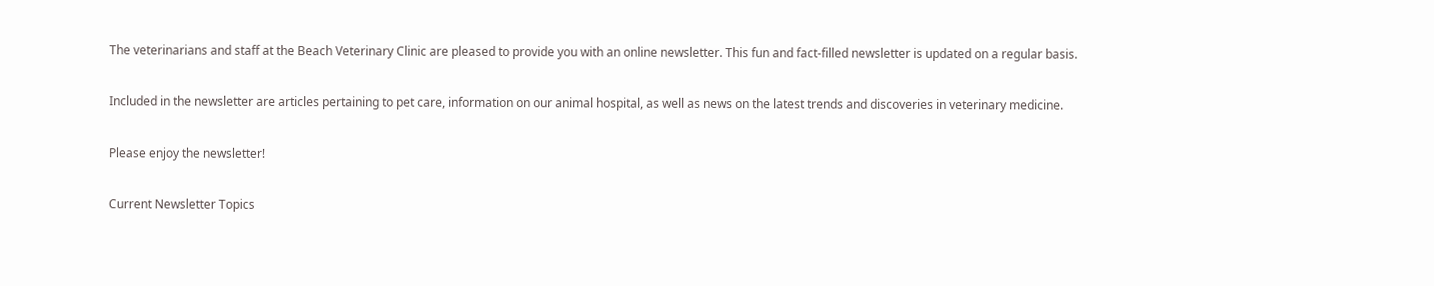The veterinarians and staff at the Beach Veterinary Clinic are pleased to provide you with an online newsletter. This fun and fact-filled newsletter is updated on a regular basis.

Included in the newsletter are articles pertaining to pet care, information on our animal hospital, as well as news on the latest trends and discoveries in veterinary medicine.

Please enjoy the newsletter!

Current Newsletter Topics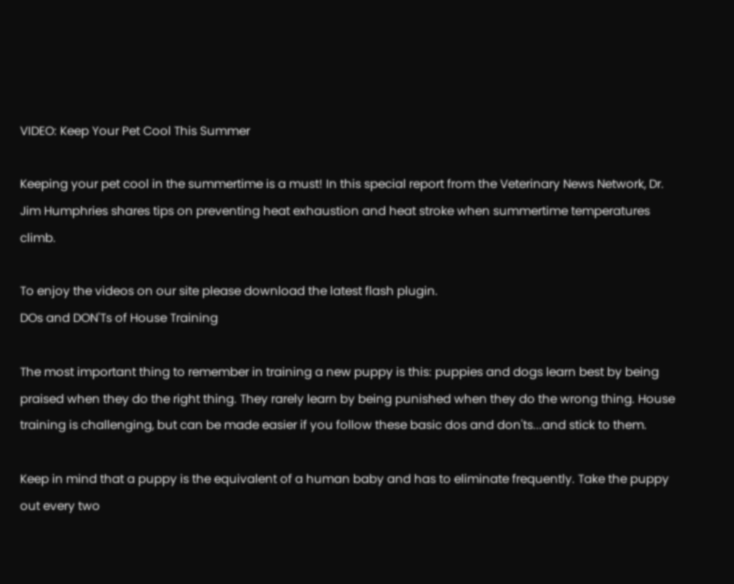VIDEO: Keep Your Pet Cool This Summer

Keeping your pet cool in the summertime is a must! In this special report from the Veterinary News Network, Dr. Jim Humphries shares tips on preventing heat exhaustion and heat stroke when summertime temperatures climb.

To enjoy the videos on our site please download the latest flash plugin.
DOs and DON'Ts of House Training

The most important thing to remember in training a new puppy is this: puppies and dogs learn best by being praised when they do the right thing. They rarely learn by being punished when they do the wrong thing. House training is challenging, but can be made easier if you follow these basic dos and don'ts...and stick to them.

Keep in mind that a puppy is the equivalent of a human baby and has to eliminate frequently. Take the puppy out every two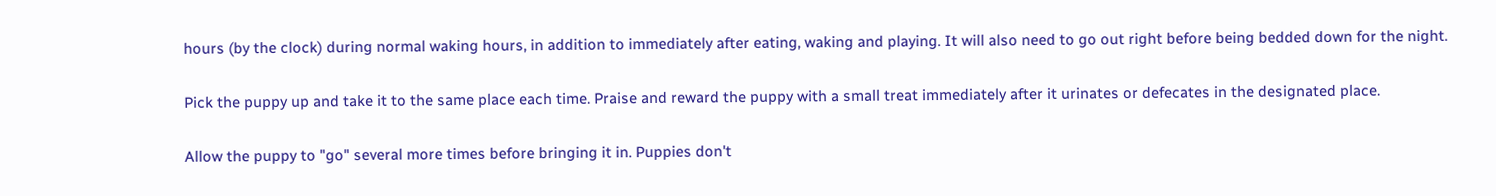hours (by the clock) during normal waking hours, in addition to immediately after eating, waking and playing. It will also need to go out right before being bedded down for the night.

Pick the puppy up and take it to the same place each time. Praise and reward the puppy with a small treat immediately after it urinates or defecates in the designated place.

Allow the puppy to "go" several more times before bringing it in. Puppies don't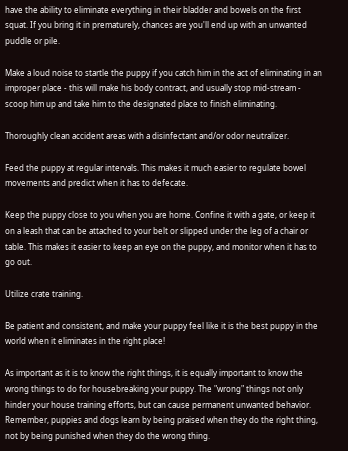have the ability to eliminate everything in their bladder and bowels on the first squat. If you bring it in prematurely, chances are you'll end up with an unwanted puddle or pile.

Make a loud noise to startle the puppy if you catch him in the act of eliminating in an improper place - this will make his body contract, and usually stop mid-stream - scoop him up and take him to the designated place to finish eliminating.

Thoroughly clean accident areas with a disinfectant and/or odor neutralizer.

Feed the puppy at regular intervals. This makes it much easier to regulate bowel movements and predict when it has to defecate.

Keep the puppy close to you when you are home. Confine it with a gate, or keep it on a leash that can be attached to your belt or slipped under the leg of a chair or table. This makes it easier to keep an eye on the puppy, and monitor when it has to go out.

Utilize crate training.

Be patient and consistent, and make your puppy feel like it is the best puppy in the world when it eliminates in the right place!

As important as it is to know the right things, it is equally important to know the wrong things to do for housebreaking your puppy. The "wrong" things not only hinder your house training efforts, but can cause permanent unwanted behavior. Remember, puppies and dogs learn by being praised when they do the right thing, not by being punished when they do the wrong thing.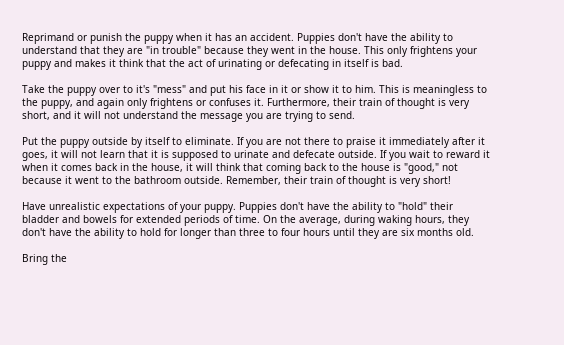Reprimand or punish the puppy when it has an accident. Puppies don't have the ability to understand that they are "in trouble" because they went in the house. This only frightens your puppy and makes it think that the act of urinating or defecating in itself is bad.

Take the puppy over to it's "mess" and put his face in it or show it to him. This is meaningless to the puppy, and again only frightens or confuses it. Furthermore, their train of thought is very short, and it will not understand the message you are trying to send.

Put the puppy outside by itself to eliminate. If you are not there to praise it immediately after it goes, it will not learn that it is supposed to urinate and defecate outside. If you wait to reward it when it comes back in the house, it will think that coming back to the house is "good," not because it went to the bathroom outside. Remember, their train of thought is very short!

Have unrealistic expectations of your puppy. Puppies don't have the ability to "hold" their bladder and bowels for extended periods of time. On the average, during waking hours, they don't have the ability to hold for longer than three to four hours until they are six months old.

Bring the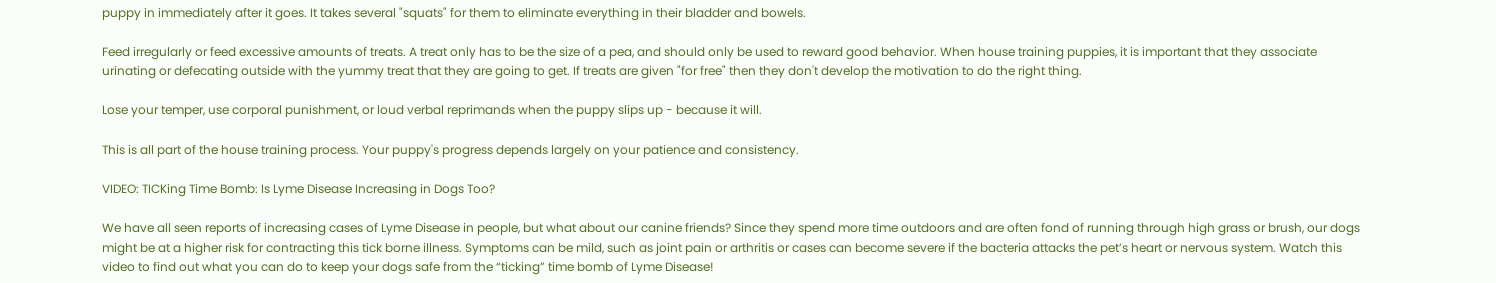puppy in immediately after it goes. It takes several "squats" for them to eliminate everything in their bladder and bowels.

Feed irregularly or feed excessive amounts of treats. A treat only has to be the size of a pea, and should only be used to reward good behavior. When house training puppies, it is important that they associate urinating or defecating outside with the yummy treat that they are going to get. If treats are given "for free" then they don't develop the motivation to do the right thing.

Lose your temper, use corporal punishment, or loud verbal reprimands when the puppy slips up - because it will.

This is all part of the house training process. Your puppy's progress depends largely on your patience and consistency.

VIDEO: TICKing Time Bomb: Is Lyme Disease Increasing in Dogs Too?

We have all seen reports of increasing cases of Lyme Disease in people, but what about our canine friends? Since they spend more time outdoors and are often fond of running through high grass or brush, our dogs might be at a higher risk for contracting this tick borne illness. Symptoms can be mild, such as joint pain or arthritis or cases can become severe if the bacteria attacks the pet’s heart or nervous system. Watch this video to find out what you can do to keep your dogs safe from the “ticking” time bomb of Lyme Disease!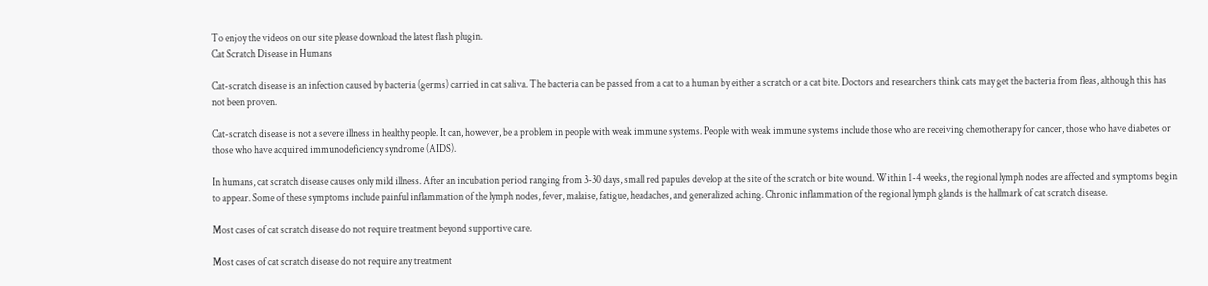To enjoy the videos on our site please download the latest flash plugin.
Cat Scratch Disease in Humans

Cat-scratch disease is an infection caused by bacteria (germs) carried in cat saliva. The bacteria can be passed from a cat to a human by either a scratch or a cat bite. Doctors and researchers think cats may get the bacteria from fleas, although this has not been proven.

Cat-scratch disease is not a severe illness in healthy people. It can, however, be a problem in people with weak immune systems. People with weak immune systems include those who are receiving chemotherapy for cancer, those who have diabetes or those who have acquired immunodeficiency syndrome (AIDS).

In humans, cat scratch disease causes only mild illness. After an incubation period ranging from 3-30 days, small red papules develop at the site of the scratch or bite wound. Within 1-4 weeks, the regional lymph nodes are affected and symptoms begin to appear. Some of these symptoms include painful inflammation of the lymph nodes, fever, malaise, fatigue, headaches, and generalized aching. Chronic inflammation of the regional lymph glands is the hallmark of cat scratch disease.

Most cases of cat scratch disease do not require treatment beyond supportive care.

Most cases of cat scratch disease do not require any treatment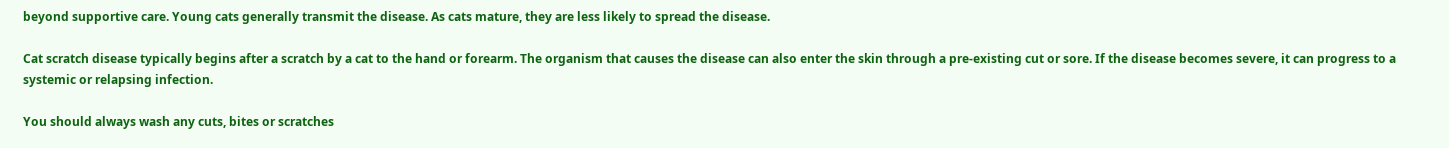beyond supportive care. Young cats generally transmit the disease. As cats mature, they are less likely to spread the disease.

Cat scratch disease typically begins after a scratch by a cat to the hand or forearm. The organism that causes the disease can also enter the skin through a pre-existing cut or sore. If the disease becomes severe, it can progress to a systemic or relapsing infection.

You should always wash any cuts, bites or scratches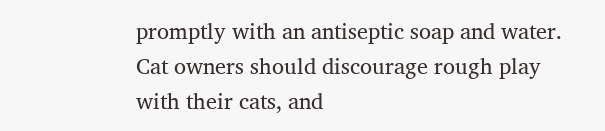promptly with an antiseptic soap and water. Cat owners should discourage rough play with their cats, and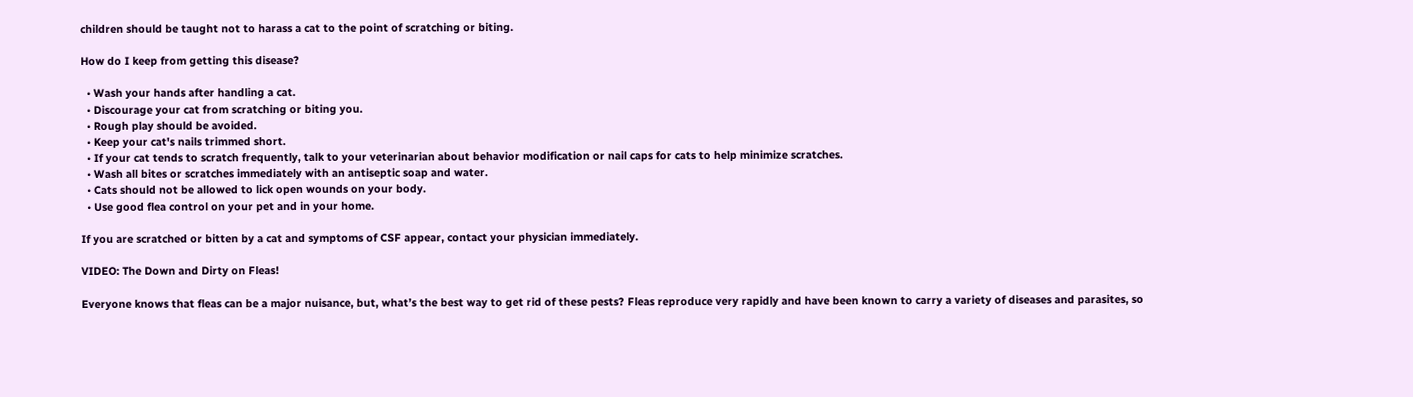children should be taught not to harass a cat to the point of scratching or biting.

How do I keep from getting this disease?

  • Wash your hands after handling a cat.
  • Discourage your cat from scratching or biting you.
  • Rough play should be avoided.
  • Keep your cat's nails trimmed short.
  • If your cat tends to scratch frequently, talk to your veterinarian about behavior modification or nail caps for cats to help minimize scratches.
  • Wash all bites or scratches immediately with an antiseptic soap and water.
  • Cats should not be allowed to lick open wounds on your body.
  • Use good flea control on your pet and in your home.

If you are scratched or bitten by a cat and symptoms of CSF appear, contact your physician immediately.

VIDEO: The Down and Dirty on Fleas!

Everyone knows that fleas can be a major nuisance, but, what’s the best way to get rid of these pests? Fleas reproduce very rapidly and have been known to carry a variety of diseases and parasites, so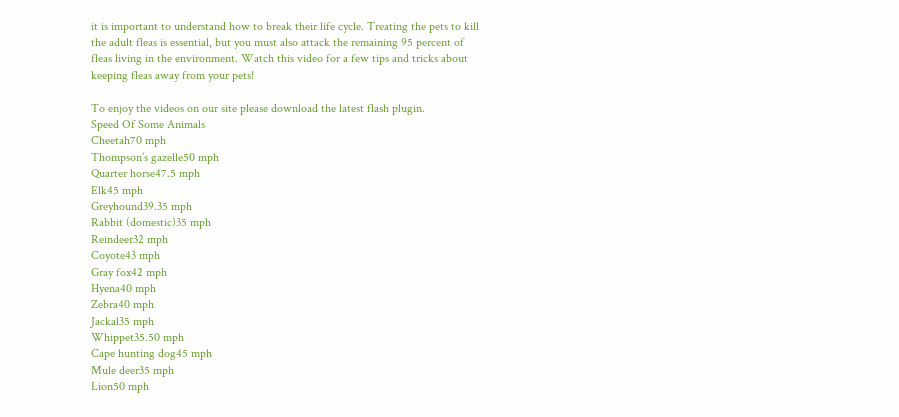it is important to understand how to break their life cycle. Treating the pets to kill the adult fleas is essential, but you must also attack the remaining 95 percent of fleas living in the environment. Watch this video for a few tips and tricks about keeping fleas away from your pets!

To enjoy the videos on our site please download the latest flash plugin.
Speed Of Some Animals
Cheetah70 mph
Thompson’s gazelle50 mph
Quarter horse47.5 mph
Elk45 mph
Greyhound39.35 mph
Rabbit (domestic)35 mph
Reindeer32 mph
Coyote43 mph
Gray fox42 mph
Hyena40 mph
Zebra40 mph
Jackal35 mph
Whippet35.50 mph
Cape hunting dog45 mph
Mule deer35 mph
Lion50 mph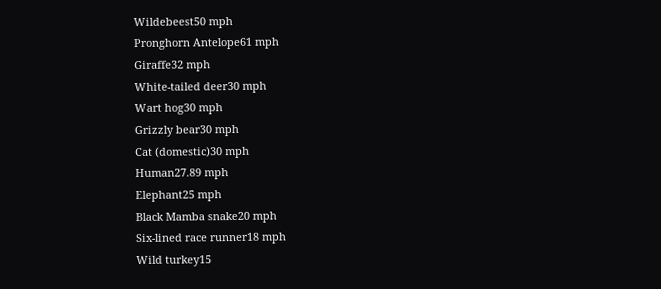Wildebeest50 mph
Pronghorn Antelope61 mph
Giraffe32 mph
White-tailed deer30 mph
Wart hog30 mph
Grizzly bear30 mph
Cat (domestic)30 mph
Human27.89 mph
Elephant25 mph
Black Mamba snake20 mph
Six-lined race runner18 mph
Wild turkey15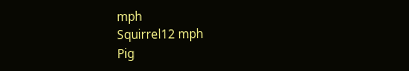mph
Squirrel12 mph
Pig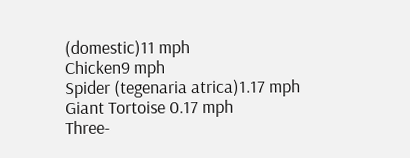(domestic)11 mph
Chicken9 mph
Spider (tegenaria atrica)1.17 mph
Giant Tortoise 0.17 mph
Three-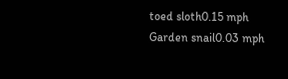toed sloth0.15 mph
Garden snail0.03 mph